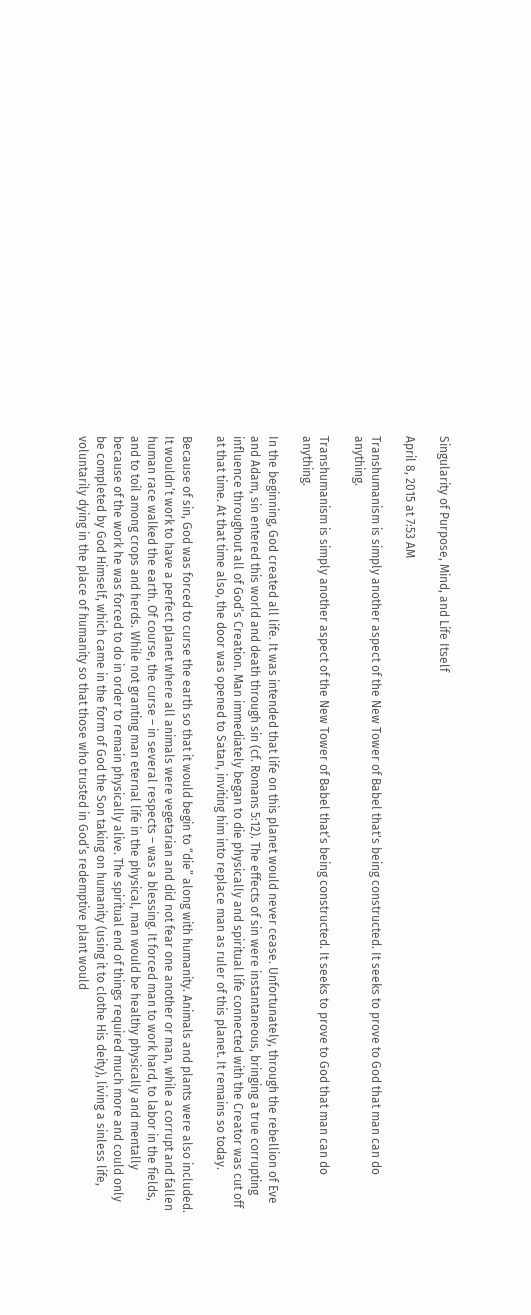Singularity of Purpose, Mind, and Life Itself

April 8, 2015 at 7:53 AM

Transhumanism is simply another aspect of the New Tower of Babel that's being constructed. It seeks to prove to God that man can do anything.

Transhumanism is simply another aspect of the New Tower of Babel that’s being constructed. It seeks to prove to God that man can do anything.

In the beginning, God created all life. It was intended that life on this planet would never cease. Unfortunately, through the rebellion of Eve and Adam, sin entered this world and death through sin (cf. Romans 5:12). The effects of sin were instantaneous, bringing a true corrupting influence throughout all of God’s Creation. Man immediately began to die physically and spiritual life connected with the Creator was cut off at that time. At that time also, the door was opened to Satan, inviting him into replace man as ruler of this planet. It remains so today.

Because of sin, God was forced to curse the earth so that it would begin to “die” along with humanity. Animals and plants were also included. It wouldn’t work to have a perfect planet where all animals were vegetarian and did not fear one another or man, while a corrupt and fallen human race walked the earth. Of course, the curse – in several respects – was a blessing. It forced man to work hard, to labor in the fields, and to toil among crops and herds. While not granting man eternal life in the physical, man would be healthy physically and mentally because of the work he was forced to do in order to remain physically alive. The spiritual end of things required much more and could only be completed by God Himself, which came in the form of God the Son taking on humanity (using it to clothe His deity), living a sinless life, voluntarily dying in the place of humanity so that those who trusted in God’s redemptive plant would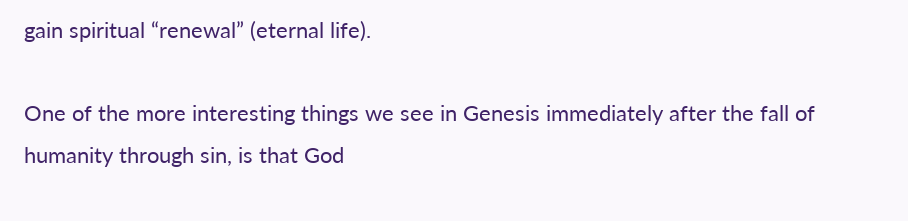gain spiritual “renewal” (eternal life).

One of the more interesting things we see in Genesis immediately after the fall of humanity through sin, is that God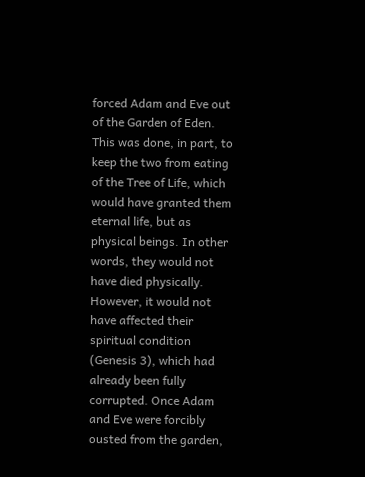forced Adam and Eve out of the Garden of Eden. This was done, in part, to keep the two from eating of the Tree of Life, which would have granted them eternal life, but as physical beings. In other words, they would not have died physically. However, it would not have affected their spiritual condition (Genesis 3), which had already been fully corrupted. Once Adam and Eve were forcibly ousted from the garden,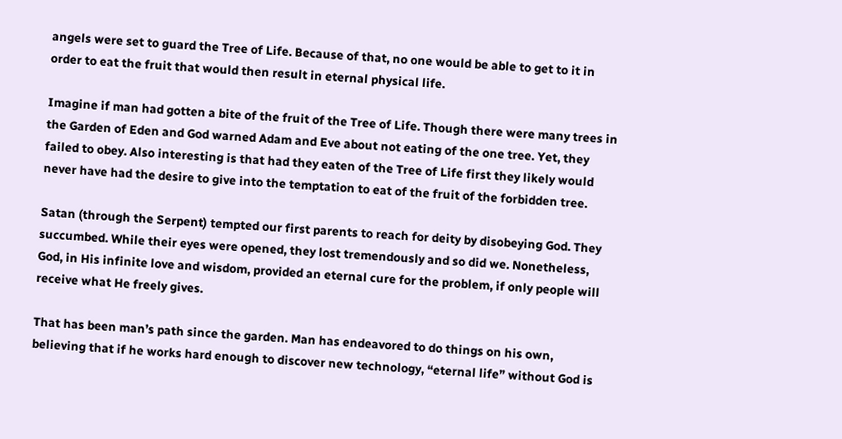angels were set to guard the Tree of Life. Because of that, no one would be able to get to it in order to eat the fruit that would then result in eternal physical life.

Imagine if man had gotten a bite of the fruit of the Tree of Life. Though there were many trees in the Garden of Eden and God warned Adam and Eve about not eating of the one tree. Yet, they failed to obey. Also interesting is that had they eaten of the Tree of Life first they likely would never have had the desire to give into the temptation to eat of the fruit of the forbidden tree.

Satan (through the Serpent) tempted our first parents to reach for deity by disobeying God. They succumbed. While their eyes were opened, they lost tremendously and so did we. Nonetheless, God, in His infinite love and wisdom, provided an eternal cure for the problem, if only people will receive what He freely gives.

That has been man’s path since the garden. Man has endeavored to do things on his own, believing that if he works hard enough to discover new technology, “eternal life” without God is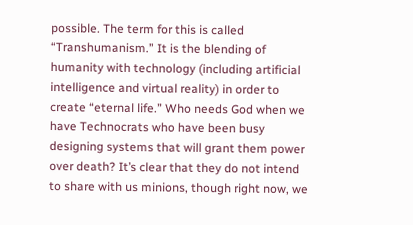possible. The term for this is called “Transhumanism.” It is the blending of humanity with technology (including artificial intelligence and virtual reality) in order to create “eternal life.” Who needs God when we have Technocrats who have been busy designing systems that will grant them power over death? It’s clear that they do not intend to share with us minions, though right now, we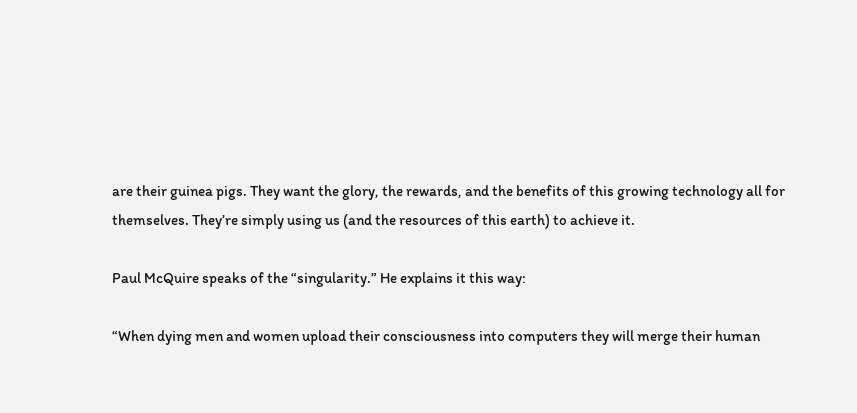are their guinea pigs. They want the glory, the rewards, and the benefits of this growing technology all for themselves. They’re simply using us (and the resources of this earth) to achieve it.

Paul McQuire speaks of the “singularity.” He explains it this way:

“When dying men and women upload their consciousness into computers they will merge their human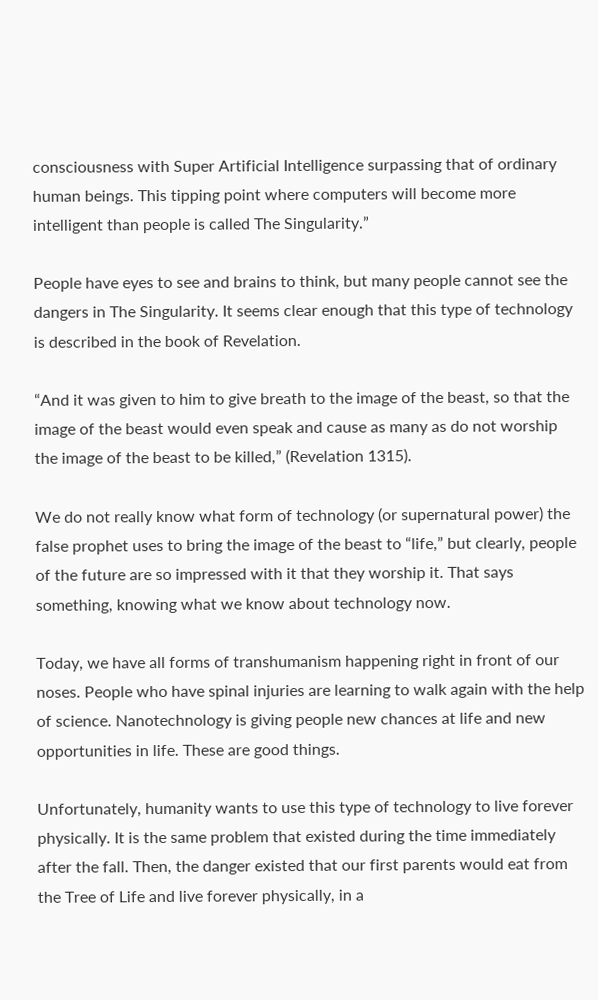consciousness with Super Artificial Intelligence surpassing that of ordinary human beings. This tipping point where computers will become more intelligent than people is called The Singularity.”

People have eyes to see and brains to think, but many people cannot see the dangers in The Singularity. It seems clear enough that this type of technology is described in the book of Revelation.

“And it was given to him to give breath to the image of the beast, so that the image of the beast would even speak and cause as many as do not worship the image of the beast to be killed,” (Revelation 1315).

We do not really know what form of technology (or supernatural power) the false prophet uses to bring the image of the beast to “life,” but clearly, people of the future are so impressed with it that they worship it. That says something, knowing what we know about technology now.

Today, we have all forms of transhumanism happening right in front of our noses. People who have spinal injuries are learning to walk again with the help of science. Nanotechnology is giving people new chances at life and new opportunities in life. These are good things.

Unfortunately, humanity wants to use this type of technology to live forever physically. It is the same problem that existed during the time immediately after the fall. Then, the danger existed that our first parents would eat from the Tree of Life and live forever physically, in a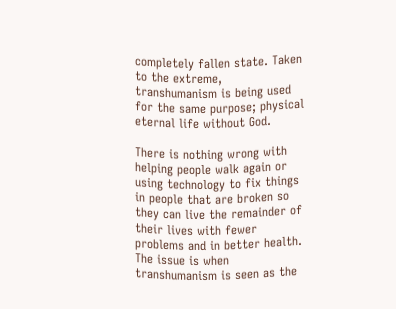completely fallen state. Taken to the extreme, transhumanism is being used for the same purpose; physical eternal life without God.

There is nothing wrong with helping people walk again or using technology to fix things in people that are broken so they can live the remainder of their lives with fewer problems and in better health. The issue is when transhumanism is seen as the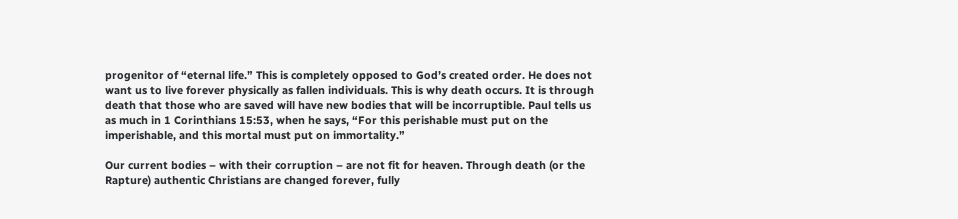progenitor of “eternal life.” This is completely opposed to God’s created order. He does not want us to live forever physically as fallen individuals. This is why death occurs. It is through death that those who are saved will have new bodies that will be incorruptible. Paul tells us as much in 1 Corinthians 15:53, when he says, “For this perishable must put on the imperishable, and this mortal must put on immortality.”

Our current bodies – with their corruption – are not fit for heaven. Through death (or the Rapture) authentic Christians are changed forever, fully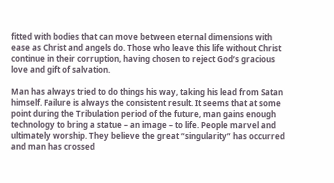fitted with bodies that can move between eternal dimensions with ease as Christ and angels do. Those who leave this life without Christ continue in their corruption, having chosen to reject God’s gracious love and gift of salvation.

Man has always tried to do things his way, taking his lead from Satan himself. Failure is always the consistent result. It seems that at some point during the Tribulation period of the future, man gains enough technology to bring a statue – an image – to life. People marvel and ultimately worship. They believe the great “singularity” has occurred and man has crossed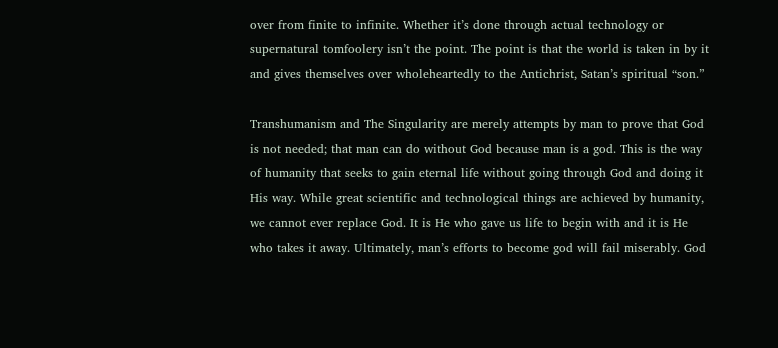over from finite to infinite. Whether it’s done through actual technology or supernatural tomfoolery isn’t the point. The point is that the world is taken in by it and gives themselves over wholeheartedly to the Antichrist, Satan’s spiritual “son.”

Transhumanism and The Singularity are merely attempts by man to prove that God is not needed; that man can do without God because man is a god. This is the way of humanity that seeks to gain eternal life without going through God and doing it His way. While great scientific and technological things are achieved by humanity, we cannot ever replace God. It is He who gave us life to begin with and it is He who takes it away. Ultimately, man’s efforts to become god will fail miserably. God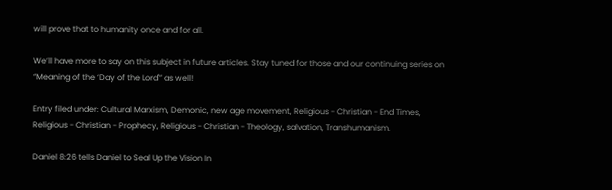will prove that to humanity once and for all.

We’ll have more to say on this subject in future articles. Stay tuned for those and our continuing series on “Meaning of the ‘Day of the Lord'” as well!

Entry filed under: Cultural Marxism, Demonic, new age movement, Religious - Christian - End Times, Religious - Christian - Prophecy, Religious - Christian - Theology, salvation, Transhumanism.

Daniel 8:26 tells Daniel to Seal Up the Vision In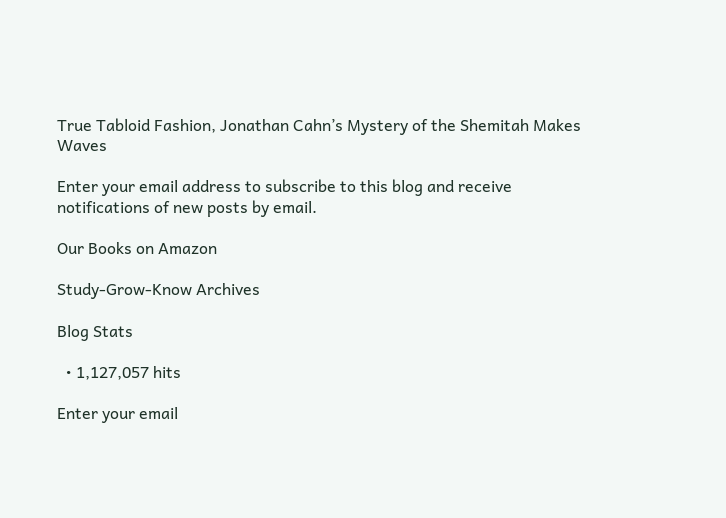True Tabloid Fashion, Jonathan Cahn’s Mystery of the Shemitah Makes Waves

Enter your email address to subscribe to this blog and receive notifications of new posts by email.

Our Books on Amazon

Study-Grow-Know Archives

Blog Stats

  • 1,127,057 hits

Enter your email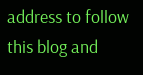address to follow this blog and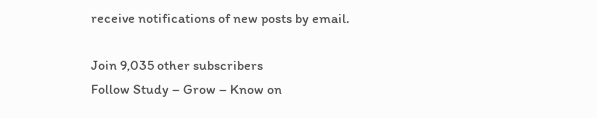receive notifications of new posts by email.

Join 9,035 other subscribers
Follow Study – Grow – Know on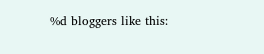%d bloggers like this: